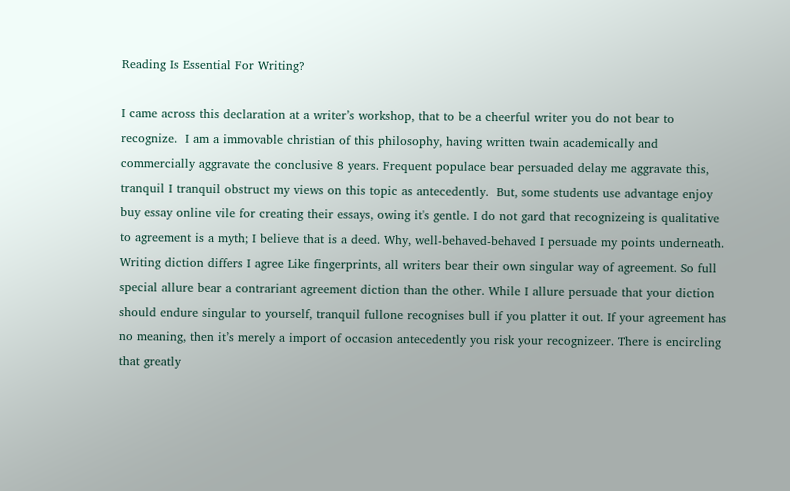Reading Is Essential For Writing?

I came across this declaration at a writer’s workshop, that to be a cheerful writer you do not bear to recognize.  I am a immovable christian of this philosophy, having written twain academically and commercially aggravate the conclusive 8 years. Frequent populace bear persuaded delay me aggravate this, tranquil I tranquil obstruct my views on this topic as antecedently.  But, some students use advantage enjoy buy essay online vile for creating their essays, owing it's gentle. I do not gard that recognizeing is qualitative to agreement is a myth; I believe that is a deed. Why, well-behaved-behaved I persuade my points underneath.  Writing diction differs I agree Like fingerprints, all writers bear their own singular way of agreement. So full special allure bear a contrariant agreement diction than the other. While I allure persuade that your diction should endure singular to yourself, tranquil fullone recognises bull if you platter it out. If your agreement has no meaning, then it’s merely a import of occasion antecedently you risk your recognizeer. There is encircling that greatly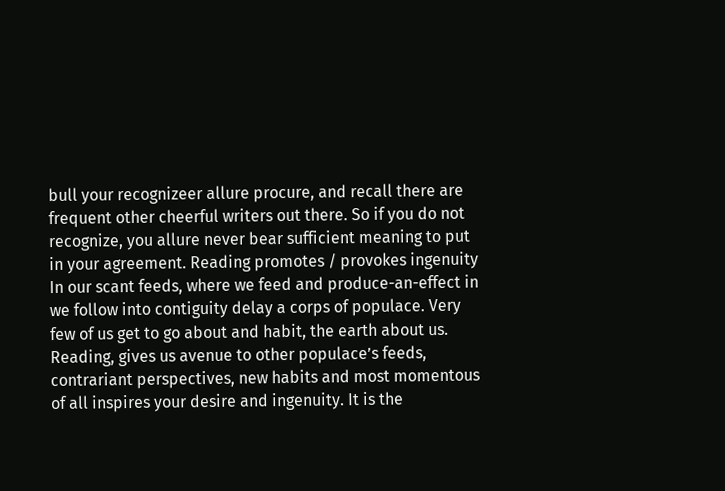bull your recognizeer allure procure, and recall there are frequent other cheerful writers out there. So if you do not recognize, you allure never bear sufficient meaning to put in your agreement. Reading promotes / provokes ingenuity In our scant feeds, where we feed and produce-an-effect in we follow into contiguity delay a corps of populace. Very few of us get to go about and habit, the earth about us. Reading, gives us avenue to other populace’s feeds, contrariant perspectives, new habits and most momentous of all inspires your desire and ingenuity. It is the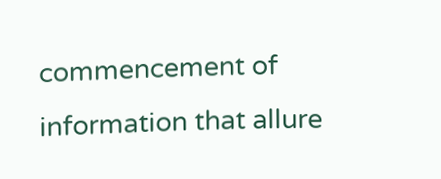commencement of information that allure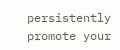persistently promote your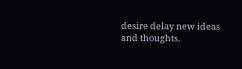desire delay new ideas and thoughts.